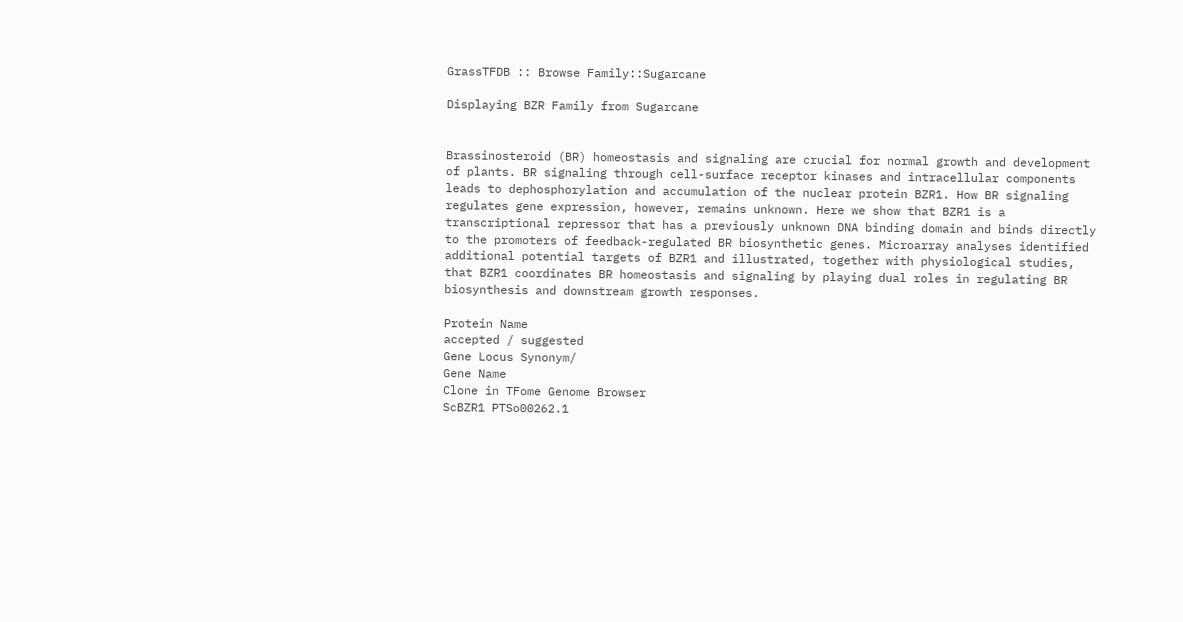GrassTFDB :: Browse Family::Sugarcane

Displaying BZR Family from Sugarcane


Brassinosteroid (BR) homeostasis and signaling are crucial for normal growth and development of plants. BR signaling through cell-surface receptor kinases and intracellular components leads to dephosphorylation and accumulation of the nuclear protein BZR1. How BR signaling regulates gene expression, however, remains unknown. Here we show that BZR1 is a transcriptional repressor that has a previously unknown DNA binding domain and binds directly to the promoters of feedback-regulated BR biosynthetic genes. Microarray analyses identified additional potential targets of BZR1 and illustrated, together with physiological studies, that BZR1 coordinates BR homeostasis and signaling by playing dual roles in regulating BR biosynthesis and downstream growth responses.

Protein Name
accepted / suggested
Gene Locus Synonym/
Gene Name
Clone in TFome Genome Browser
ScBZR1 PTSo00262.1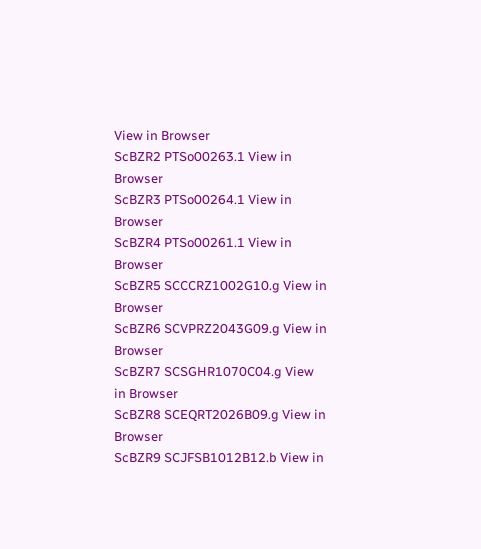View in Browser
ScBZR2 PTSo00263.1 View in Browser
ScBZR3 PTSo00264.1 View in Browser
ScBZR4 PTSo00261.1 View in Browser
ScBZR5 SCCCRZ1002G10.g View in Browser
ScBZR6 SCVPRZ2043G09.g View in Browser
ScBZR7 SCSGHR1070C04.g View in Browser
ScBZR8 SCEQRT2026B09.g View in Browser
ScBZR9 SCJFSB1012B12.b View in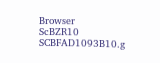Browser
ScBZR10 SCBFAD1093B10.g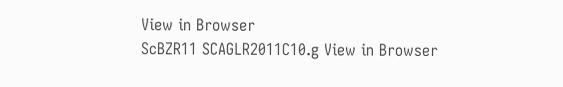View in Browser
ScBZR11 SCAGLR2011C10.g View in Browser